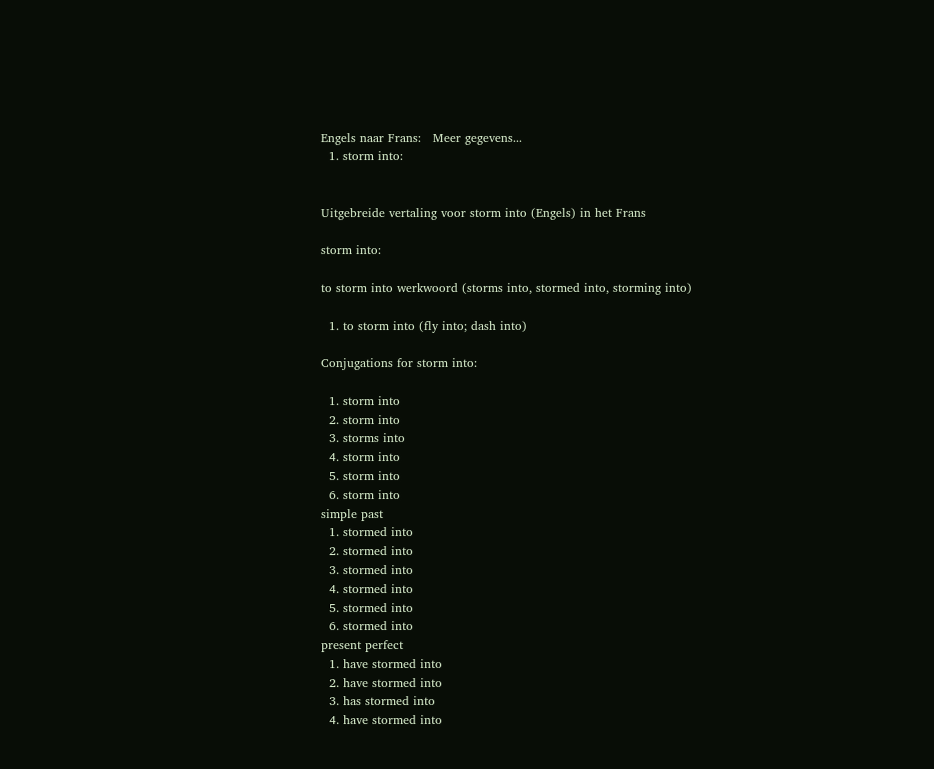Engels naar Frans:   Meer gegevens...
  1. storm into:


Uitgebreide vertaling voor storm into (Engels) in het Frans

storm into:

to storm into werkwoord (storms into, stormed into, storming into)

  1. to storm into (fly into; dash into)

Conjugations for storm into:

  1. storm into
  2. storm into
  3. storms into
  4. storm into
  5. storm into
  6. storm into
simple past
  1. stormed into
  2. stormed into
  3. stormed into
  4. stormed into
  5. stormed into
  6. stormed into
present perfect
  1. have stormed into
  2. have stormed into
  3. has stormed into
  4. have stormed into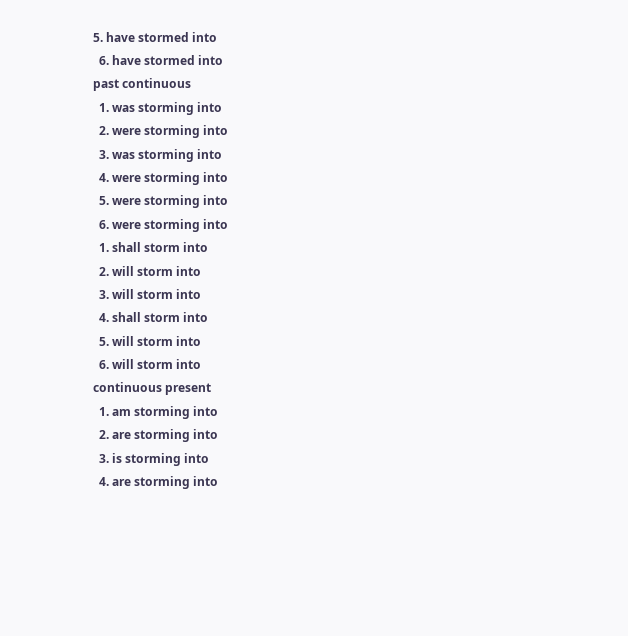5. have stormed into
  6. have stormed into
past continuous
  1. was storming into
  2. were storming into
  3. was storming into
  4. were storming into
  5. were storming into
  6. were storming into
  1. shall storm into
  2. will storm into
  3. will storm into
  4. shall storm into
  5. will storm into
  6. will storm into
continuous present
  1. am storming into
  2. are storming into
  3. is storming into
  4. are storming into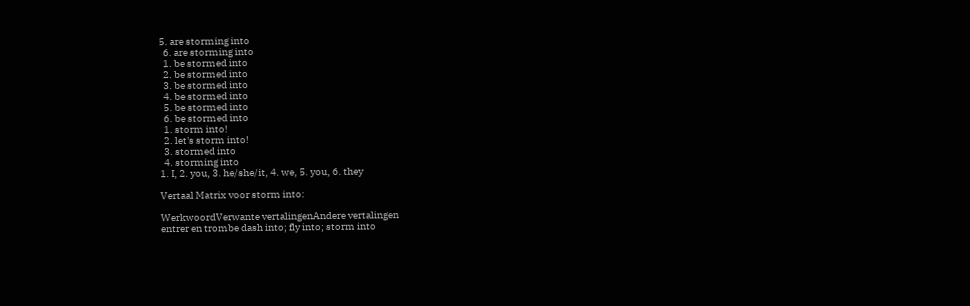5. are storming into
  6. are storming into
  1. be stormed into
  2. be stormed into
  3. be stormed into
  4. be stormed into
  5. be stormed into
  6. be stormed into
  1. storm into!
  2. let's storm into!
  3. stormed into
  4. storming into
1. I, 2. you, 3. he/she/it, 4. we, 5. you, 6. they

Vertaal Matrix voor storm into:

WerkwoordVerwante vertalingenAndere vertalingen
entrer en trombe dash into; fly into; storm into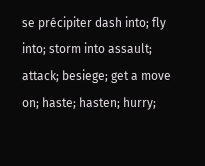se précipiter dash into; fly into; storm into assault; attack; besiege; get a move on; haste; hasten; hurry;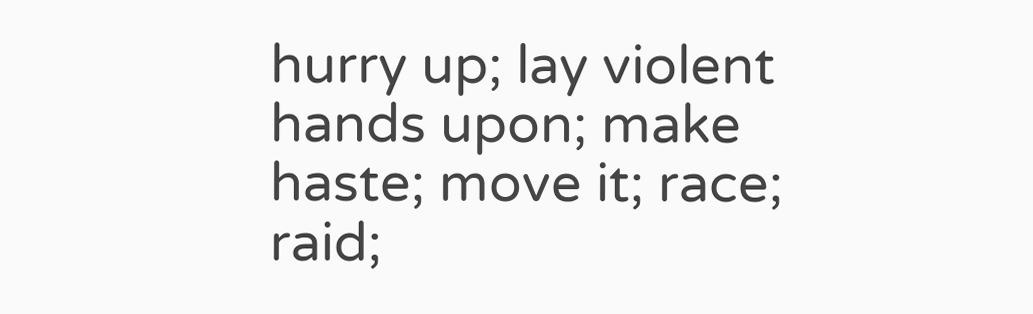hurry up; lay violent hands upon; make haste; move it; race; raid;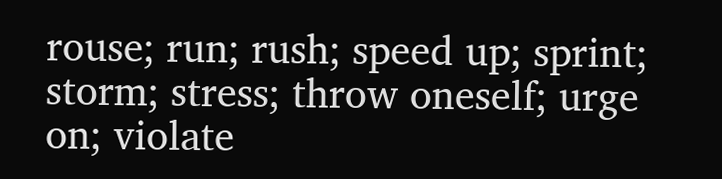rouse; run; rush; speed up; sprint; storm; stress; throw oneself; urge on; violate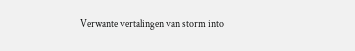Verwante vertalingen van storm into